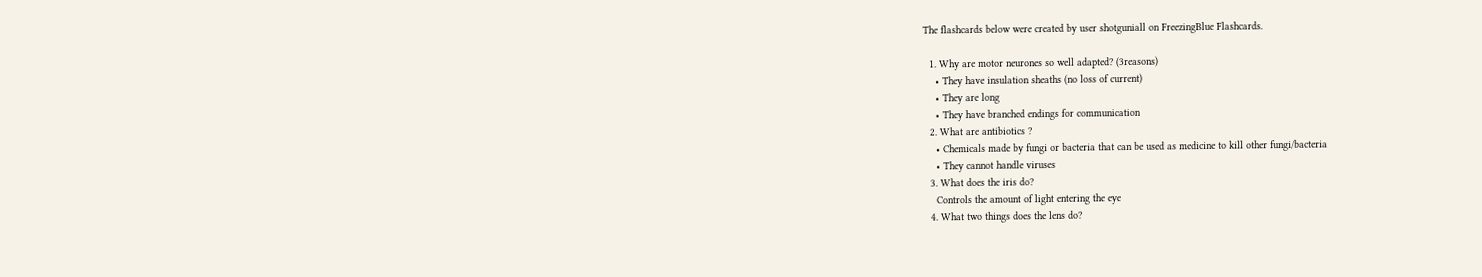The flashcards below were created by user shotguniall on FreezingBlue Flashcards.

  1. Why are motor neurones so well adapted? (3reasons)
    • They have insulation sheaths (no loss of current)
    • They are long
    • They have branched endings for communication
  2. What are antibiotics ?
    • Chemicals made by fungi or bacteria that can be used as medicine to kill other fungi/bacteria
    • They cannot handle viruses
  3. What does the iris do?
    Controls the amount of light entering the eye
  4. What two things does the lens do?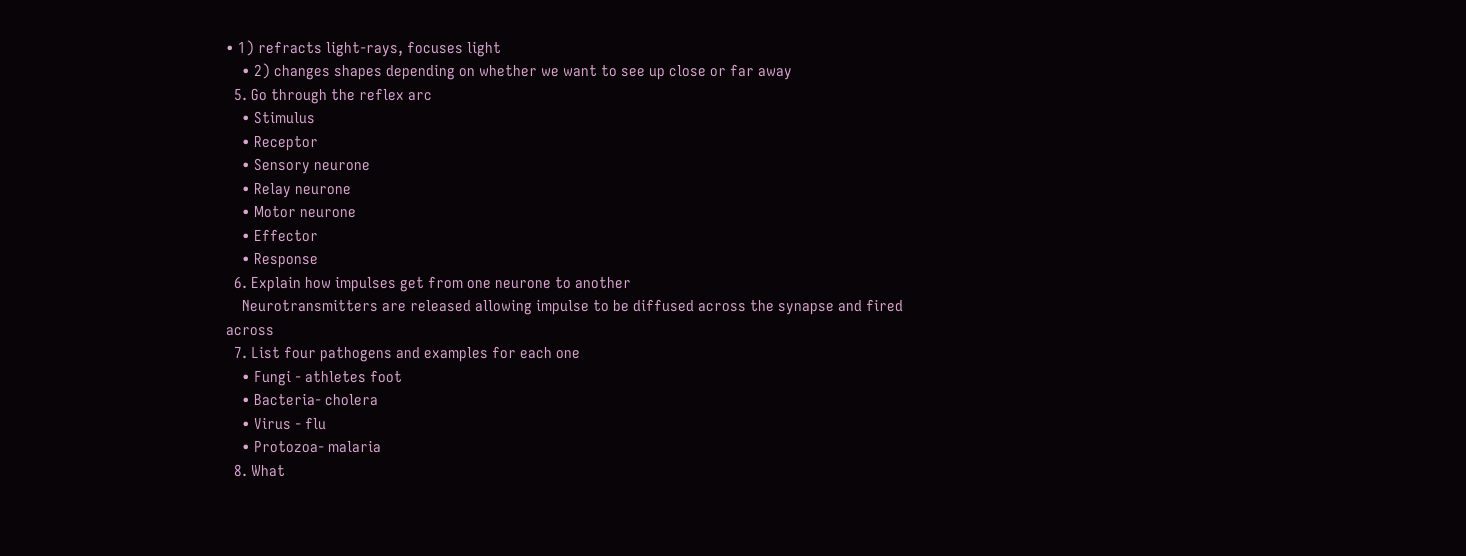• 1) refracts light-rays, focuses light
    • 2) changes shapes depending on whether we want to see up close or far away
  5. Go through the reflex arc
    • Stimulus
    • Receptor
    • Sensory neurone
    • Relay neurone
    • Motor neurone
    • Effector
    • Response
  6. Explain how impulses get from one neurone to another
    Neurotransmitters are released allowing impulse to be diffused across the synapse and fired across
  7. List four pathogens and examples for each one
    • Fungi - athletes foot
    • Bacteria- cholera
    • Virus - flu
    • Protozoa- malaria
  8. What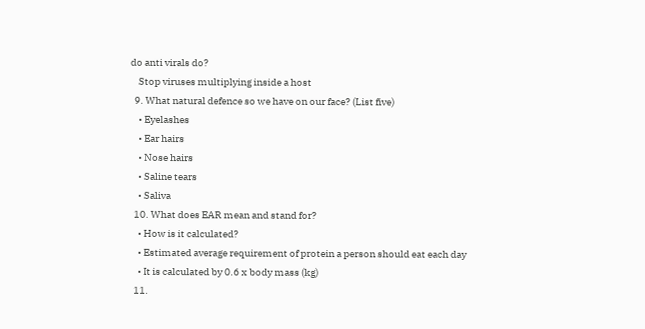do anti virals do?
    Stop viruses multiplying inside a host
  9. What natural defence so we have on our face? (List five)
    • Eyelashes
    • Ear hairs
    • Nose hairs
    • Saline tears
    • Saliva
  10. What does EAR mean and stand for?
    • How is it calculated?
    • Estimated average requirement of protein a person should eat each day
    • It is calculated by 0.6 x body mass (kg)
  11.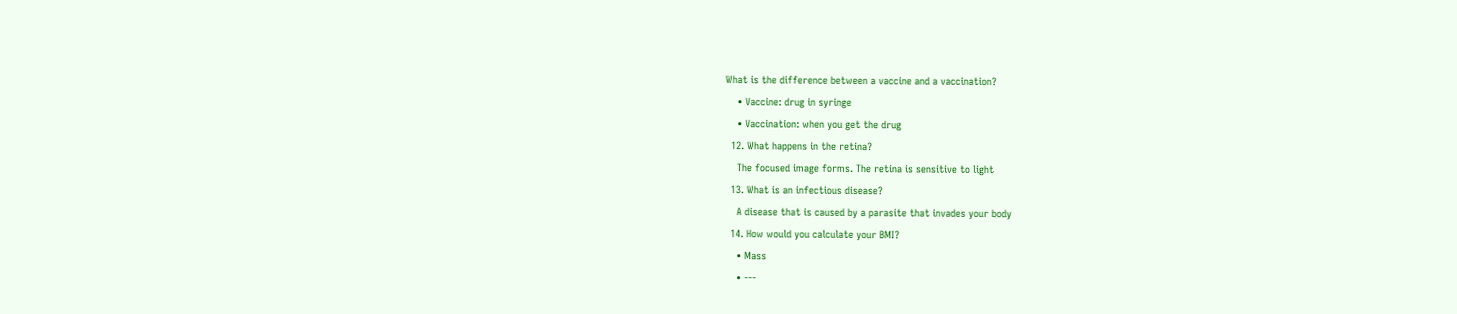What is the difference between a vaccine and a vaccination?
    • Vaccine: drug in syringe
    • Vaccination: when you get the drug
  12. What happens in the retina?
    The focused image forms. The retina is sensitive to light
  13. What is an infectious disease?
    A disease that is caused by a parasite that invades your body
  14. How would you calculate your BMI?
    • Mass
    • ---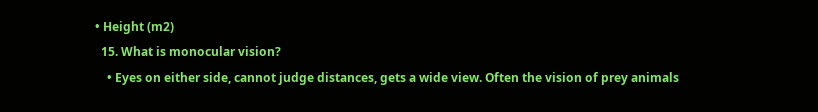• Height (m2)
  15. What is monocular vision?
    • Eyes on either side, cannot judge distances, gets a wide view. Often the vision of prey animals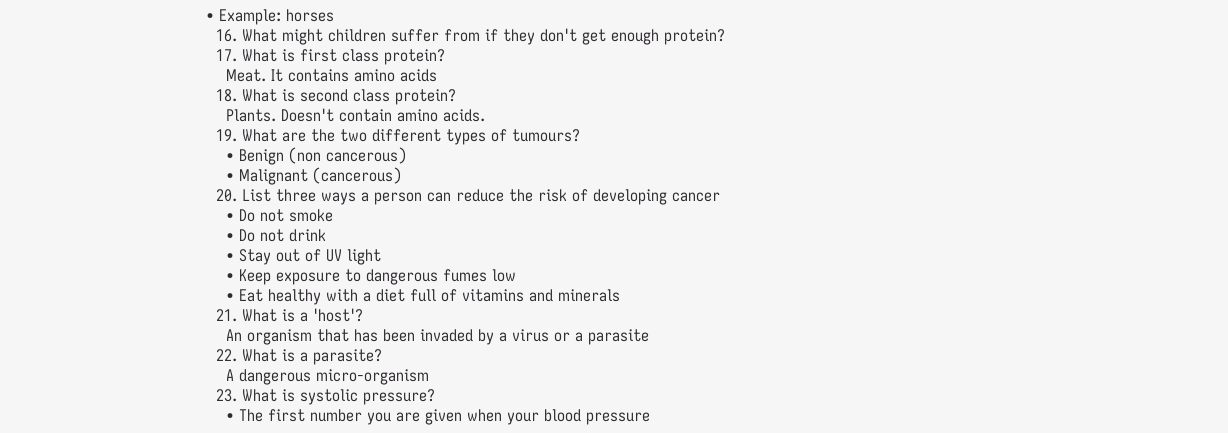• Example: horses
  16. What might children suffer from if they don't get enough protein?
  17. What is first class protein?
    Meat. It contains amino acids
  18. What is second class protein?
    Plants. Doesn't contain amino acids.
  19. What are the two different types of tumours?
    • Benign (non cancerous)
    • Malignant (cancerous)
  20. List three ways a person can reduce the risk of developing cancer
    • Do not smoke
    • Do not drink
    • Stay out of UV light
    • Keep exposure to dangerous fumes low
    • Eat healthy with a diet full of vitamins and minerals
  21. What is a 'host'?
    An organism that has been invaded by a virus or a parasite
  22. What is a parasite?
    A dangerous micro-organism
  23. What is systolic pressure?
    • The first number you are given when your blood pressure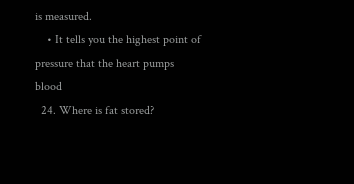is measured.
    • It tells you the highest point of pressure that the heart pumps blood
  24. Where is fat stored?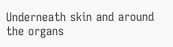Underneath skin and around the organs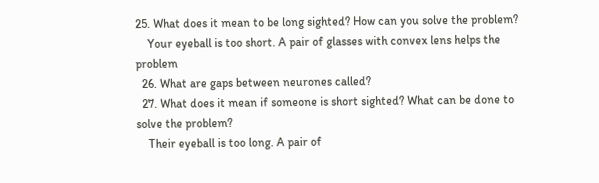25. What does it mean to be long sighted? How can you solve the problem?
    Your eyeball is too short. A pair of glasses with convex lens helps the problem
  26. What are gaps between neurones called?
  27. What does it mean if someone is short sighted? What can be done to solve the problem?
    Their eyeball is too long. A pair of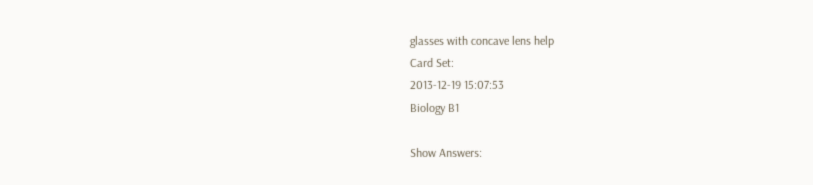glasses with concave lens help
Card Set:
2013-12-19 15:07:53
Biology B1

Show Answers: